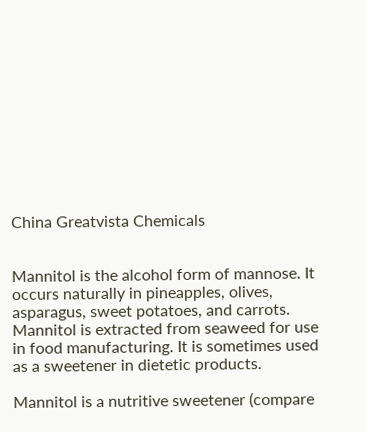China Greatvista Chemicals


Mannitol is the alcohol form of mannose. It occurs naturally in pineapples, olives, asparagus, sweet potatoes, and carrots. Mannitol is extracted from seaweed for use in food manufacturing. It is sometimes used as a sweetener in dietetic products.

Mannitol is a nutritive sweetener (compare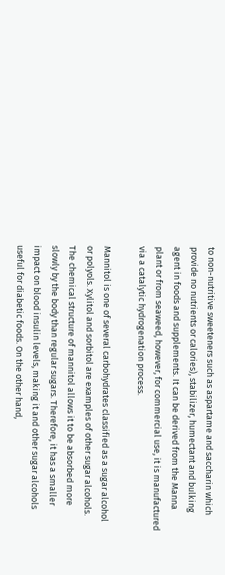to non-nutritive sweeteners such as aspartame and saccharin which provide no nutrients or calories), stabilizer, humectant and bulking agent in foods and supplements. It can be derived from the Manna plant or from seaweed, however, for commercial use, it is manufactured via a catalytic hydrogenation process.

Mannitol is one of several carbohydrates classified as a sugar alcohol or polyols. Xylitol and sorbitol are examples of other sugar alcohols. The chemical structure of mannitol allows it to be absorbed more slowly by the body than regular sugars. Therefore, it has a smaller impact on blood insulin levels, making it and other sugar alcohols useful for diabetic foods. On the other hand,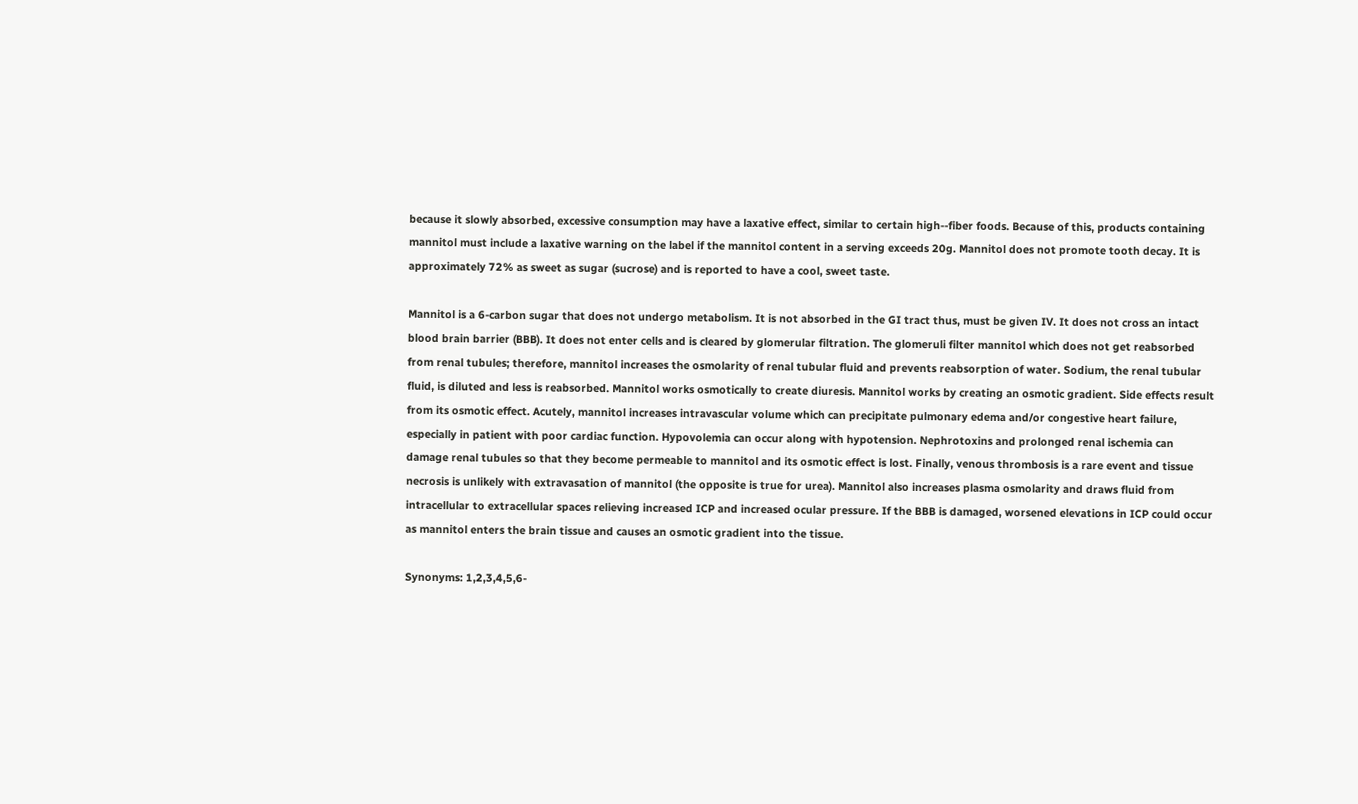because it slowly absorbed, excessive consumption may have a laxative effect, similar to certain high--fiber foods. Because of this, products containing mannitol must include a laxative warning on the label if the mannitol content in a serving exceeds 20g. Mannitol does not promote tooth decay. It is approximately 72% as sweet as sugar (sucrose) and is reported to have a cool, sweet taste.

Mannitol is a 6-carbon sugar that does not undergo metabolism. It is not absorbed in the GI tract thus, must be given IV. It does not cross an intact blood brain barrier (BBB). It does not enter cells and is cleared by glomerular filtration. The glomeruli filter mannitol which does not get reabsorbed from renal tubules; therefore, mannitol increases the osmolarity of renal tubular fluid and prevents reabsorption of water. Sodium, the renal tubular fluid, is diluted and less is reabsorbed. Mannitol works osmotically to create diuresis. Mannitol works by creating an osmotic gradient. Side effects result from its osmotic effect. Acutely, mannitol increases intravascular volume which can precipitate pulmonary edema and/or congestive heart failure, especially in patient with poor cardiac function. Hypovolemia can occur along with hypotension. Nephrotoxins and prolonged renal ischemia can damage renal tubules so that they become permeable to mannitol and its osmotic effect is lost. Finally, venous thrombosis is a rare event and tissue necrosis is unlikely with extravasation of mannitol (the opposite is true for urea). Mannitol also increases plasma osmolarity and draws fluid from intracellular to extracellular spaces relieving increased ICP and increased ocular pressure. If the BBB is damaged, worsened elevations in ICP could occur as mannitol enters the brain tissue and causes an osmotic gradient into the tissue.

Synonyms: 1,2,3,4,5,6-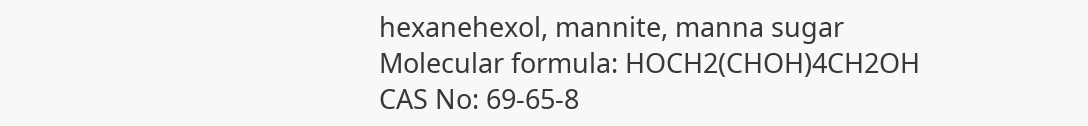hexanehexol, mannite, manna sugar
Molecular formula: HOCH2(CHOH)4CH2OH
CAS No: 69-65-8